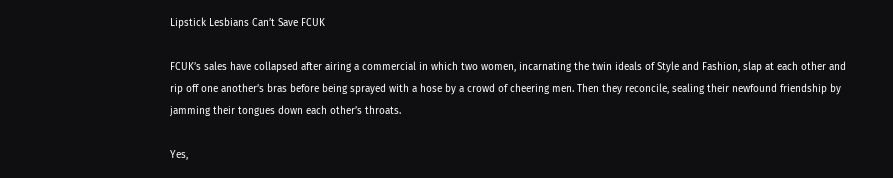Lipstick Lesbians Can’t Save FCUK

FCUK’s sales have collapsed after airing a commercial in which two women, incarnating the twin ideals of Style and Fashion, slap at each other and rip off one another’s bras before being sprayed with a hose by a crowd of cheering men. Then they reconcile, sealing their newfound friendship by jamming their tongues down each other’s throats.

Yes,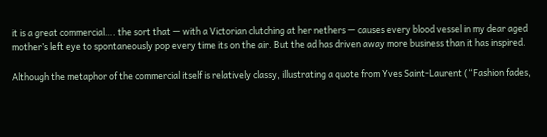it is a great commercial…. the sort that — with a Victorian clutching at her nethers — causes every blood vessel in my dear aged mother’s left eye to spontaneously pop every time its on the air. But the ad has driven away more business than it has inspired.

Although the metaphor of the commercial itself is relatively classy, illustrating a quote from Yves Saint-Laurent (“Fashion fades,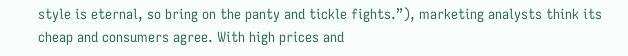style is eternal, so bring on the panty and tickle fights.”), marketing analysts think its cheap and consumers agree. With high prices and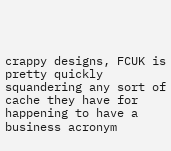crappy designs, FCUK is pretty quickly squandering any sort of cache they have for happening to have a business acronym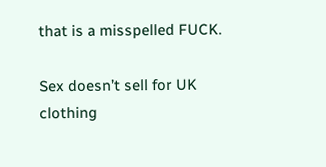that is a misspelled FUCK.

Sex doesn’t sell for UK clothing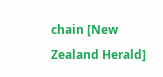chain [New Zealand Herald]